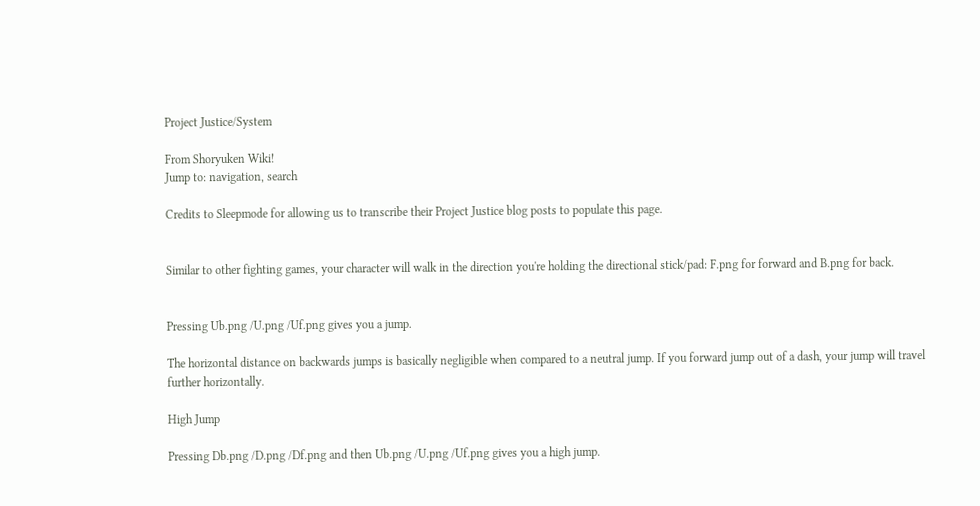Project Justice/System

From Shoryuken Wiki!
Jump to: navigation, search

Credits to Sleepmode for allowing us to transcribe their Project Justice blog posts to populate this page.


Similar to other fighting games, your character will walk in the direction you're holding the directional stick/pad: F.png for forward and B.png for back.


Pressing Ub.png /U.png /Uf.png gives you a jump.

The horizontal distance on backwards jumps is basically negligible when compared to a neutral jump. If you forward jump out of a dash, your jump will travel further horizontally.

High Jump

Pressing Db.png /D.png /Df.png and then Ub.png /U.png /Uf.png gives you a high jump.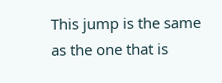This jump is the same as the one that is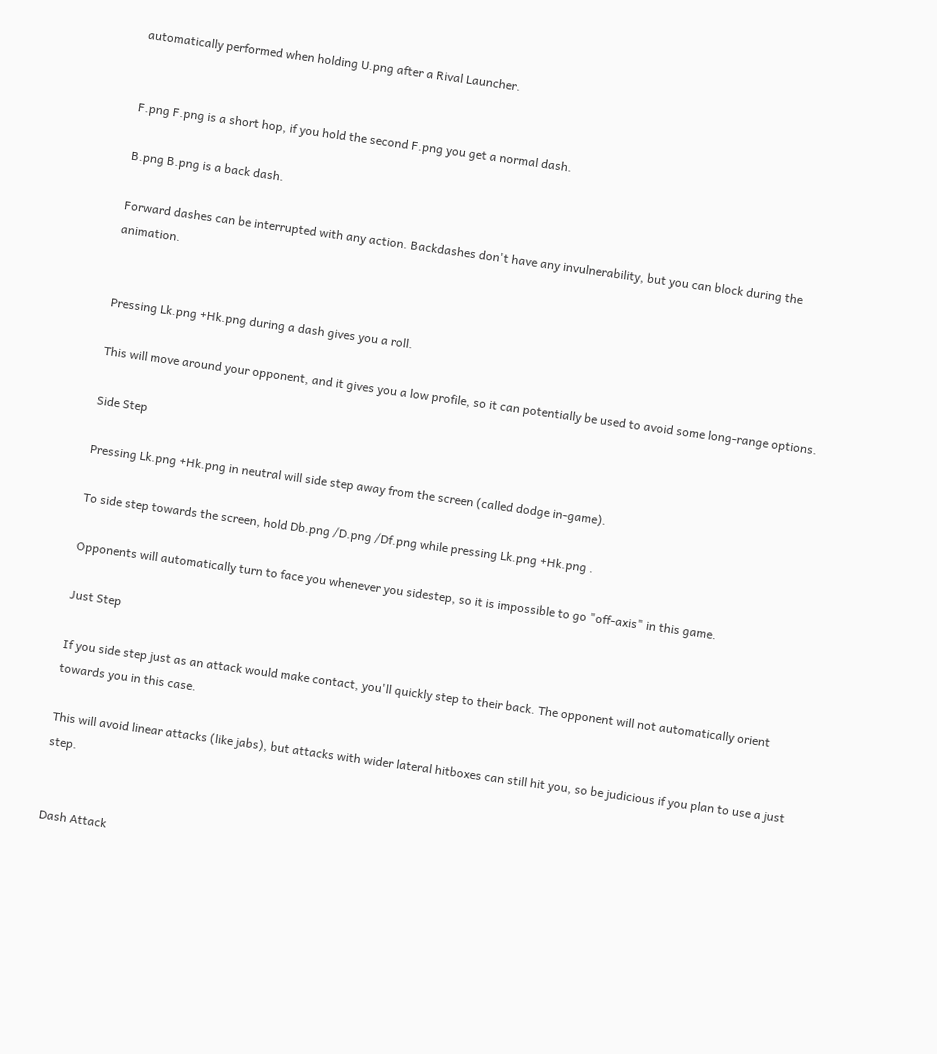automatically performed when holding U.png after a Rival Launcher.


F.png F.png is a short hop, if you hold the second F.png you get a normal dash.

B.png B.png is a back dash.

Forward dashes can be interrupted with any action. Backdashes don't have any invulnerability, but you can block during the animation.


Pressing Lk.png +Hk.png during a dash gives you a roll.

This will move around your opponent, and it gives you a low profile, so it can potentially be used to avoid some long-range options.

Side Step

Pressing Lk.png +Hk.png in neutral will side step away from the screen (called dodge in-game).

To side step towards the screen, hold Db.png /D.png /Df.png while pressing Lk.png +Hk.png .

Opponents will automatically turn to face you whenever you sidestep, so it is impossible to go "off-axis" in this game.

Just Step

If you side step just as an attack would make contact, you'll quickly step to their back. The opponent will not automatically orient towards you in this case.

This will avoid linear attacks (like jabs), but attacks with wider lateral hitboxes can still hit you, so be judicious if you plan to use a just step.


Dash Attack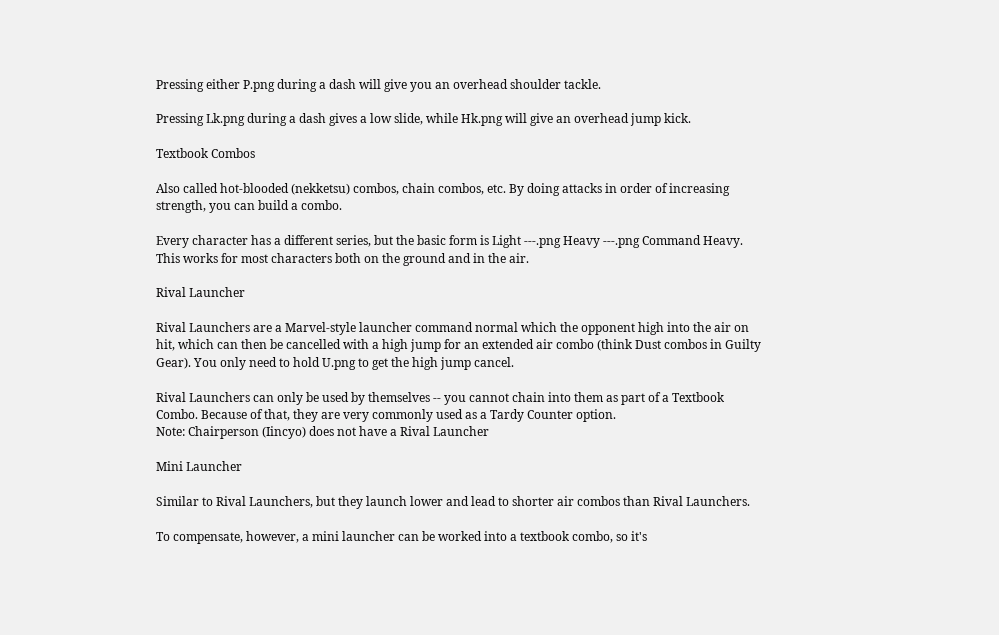Pressing either P.png during a dash will give you an overhead shoulder tackle.

Pressing Lk.png during a dash gives a low slide, while Hk.png will give an overhead jump kick.

Textbook Combos

Also called hot-blooded (nekketsu) combos, chain combos, etc. By doing attacks in order of increasing strength, you can build a combo.

Every character has a different series, but the basic form is Light ---.png Heavy ---.png Command Heavy. This works for most characters both on the ground and in the air.

Rival Launcher

Rival Launchers are a Marvel-style launcher command normal which the opponent high into the air on hit, which can then be cancelled with a high jump for an extended air combo (think Dust combos in Guilty Gear). You only need to hold U.png to get the high jump cancel.

Rival Launchers can only be used by themselves -- you cannot chain into them as part of a Textbook Combo. Because of that, they are very commonly used as a Tardy Counter option.
Note: Chairperson (Iincyo) does not have a Rival Launcher

Mini Launcher

Similar to Rival Launchers, but they launch lower and lead to shorter air combos than Rival Launchers.

To compensate, however, a mini launcher can be worked into a textbook combo, so it's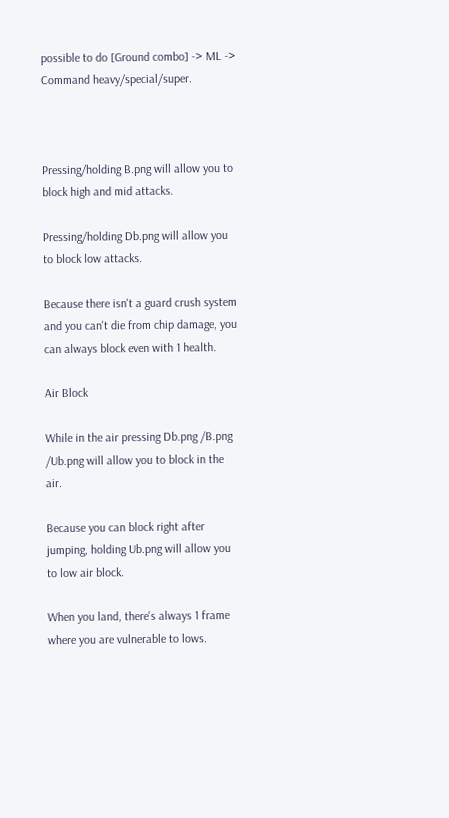possible to do [Ground combo] -> ML -> Command heavy/special/super.



Pressing/holding B.png will allow you to block high and mid attacks.

Pressing/holding Db.png will allow you to block low attacks.

Because there isn't a guard crush system and you can't die from chip damage, you can always block even with 1 health.

Air Block

While in the air pressing Db.png /B.png /Ub.png will allow you to block in the air.

Because you can block right after jumping, holding Ub.png will allow you to low air block.

When you land, there's always 1 frame where you are vulnerable to lows.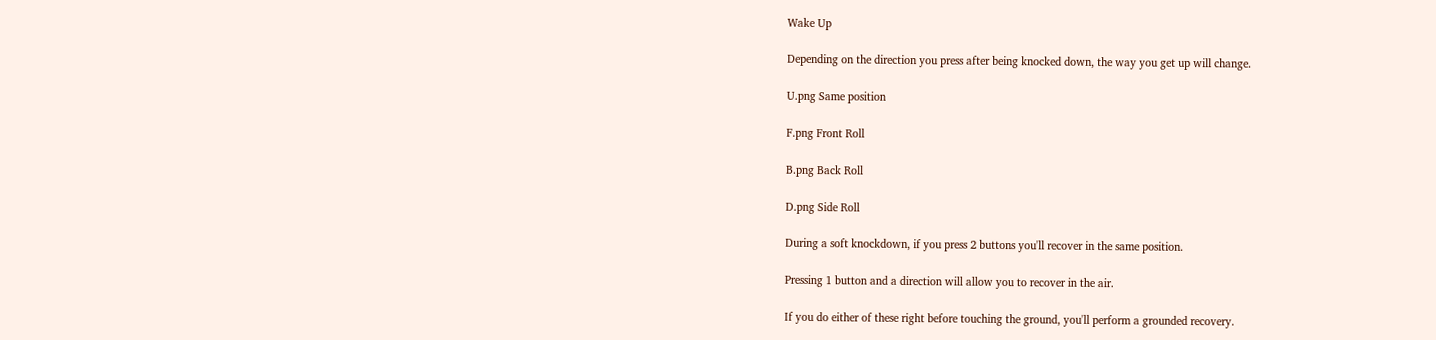Wake Up

Depending on the direction you press after being knocked down, the way you get up will change.

U.png Same position

F.png Front Roll

B.png Back Roll

D.png Side Roll

During a soft knockdown, if you press 2 buttons you'll recover in the same position.

Pressing 1 button and a direction will allow you to recover in the air.

If you do either of these right before touching the ground, you'll perform a grounded recovery.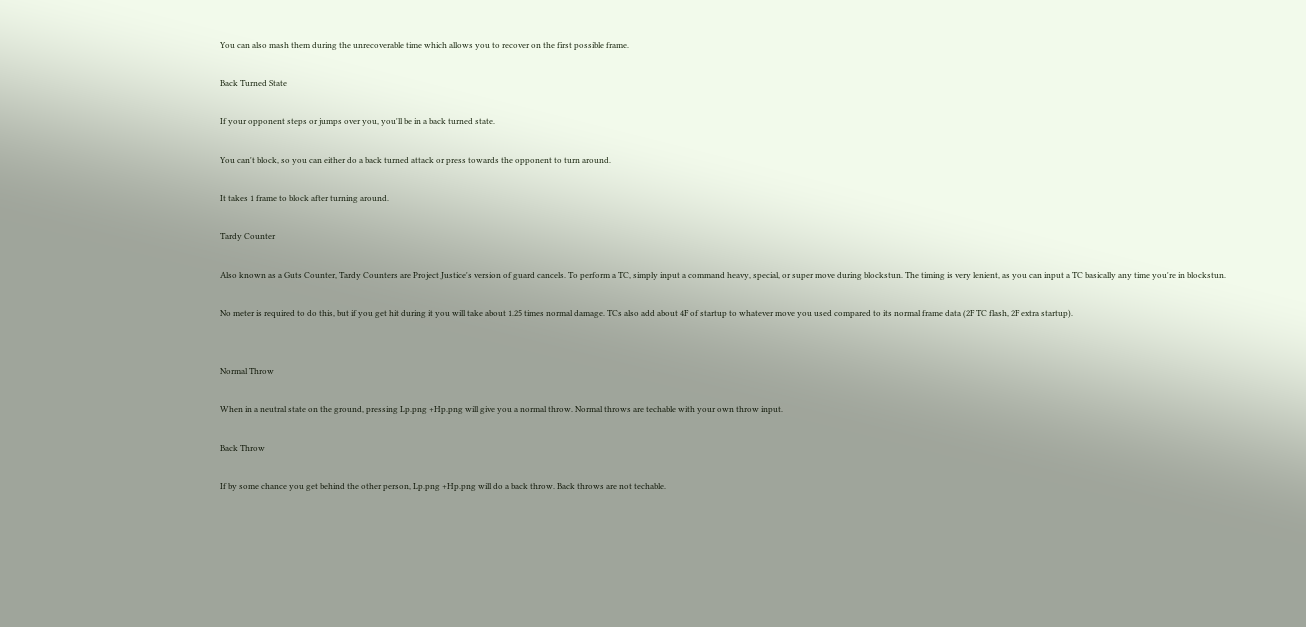You can also mash them during the unrecoverable time which allows you to recover on the first possible frame.

Back Turned State

If your opponent steps or jumps over you, you'll be in a back turned state.

You can't block, so you can either do a back turned attack or press towards the opponent to turn around.

It takes 1 frame to block after turning around.

Tardy Counter

Also known as a Guts Counter, Tardy Counters are Project Justice's version of guard cancels. To perform a TC, simply input a command heavy, special, or super move during blockstun. The timing is very lenient, as you can input a TC basically any time you're in blockstun.

No meter is required to do this, but if you get hit during it you will take about 1.25 times normal damage. TCs also add about 4F of startup to whatever move you used compared to its normal frame data (2F TC flash, 2F extra startup).


Normal Throw

When in a neutral state on the ground, pressing Lp.png +Hp.png will give you a normal throw. Normal throws are techable with your own throw input.

Back Throw

If by some chance you get behind the other person, Lp.png +Hp.png will do a back throw. Back throws are not techable.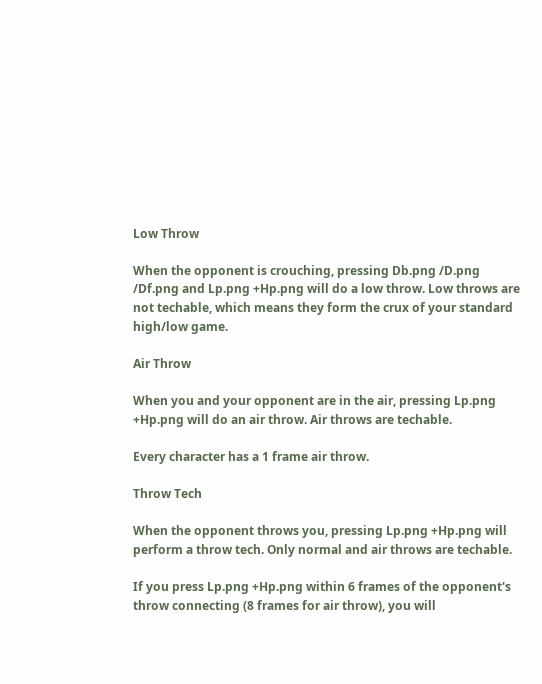Low Throw

When the opponent is crouching, pressing Db.png /D.png /Df.png and Lp.png +Hp.png will do a low throw. Low throws are not techable, which means they form the crux of your standard high/low game.

Air Throw

When you and your opponent are in the air, pressing Lp.png +Hp.png will do an air throw. Air throws are techable.

Every character has a 1 frame air throw.

Throw Tech

When the opponent throws you, pressing Lp.png +Hp.png will perform a throw tech. Only normal and air throws are techable.

If you press Lp.png +Hp.png within 6 frames of the opponent's throw connecting (8 frames for air throw), you will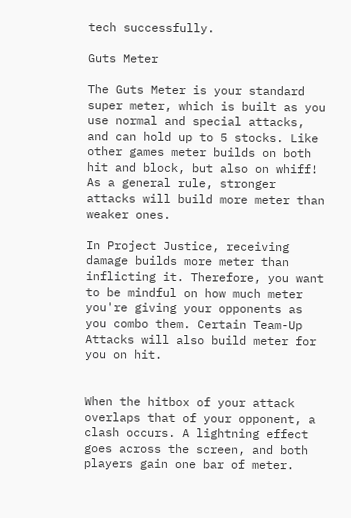tech successfully.

Guts Meter

The Guts Meter is your standard super meter, which is built as you use normal and special attacks, and can hold up to 5 stocks. Like other games meter builds on both hit and block, but also on whiff! As a general rule, stronger attacks will build more meter than weaker ones.

In Project Justice, receiving damage builds more meter than inflicting it. Therefore, you want to be mindful on how much meter you're giving your opponents as you combo them. Certain Team-Up Attacks will also build meter for you on hit.


When the hitbox of your attack overlaps that of your opponent, a clash occurs. A lightning effect goes across the screen, and both players gain one bar of meter.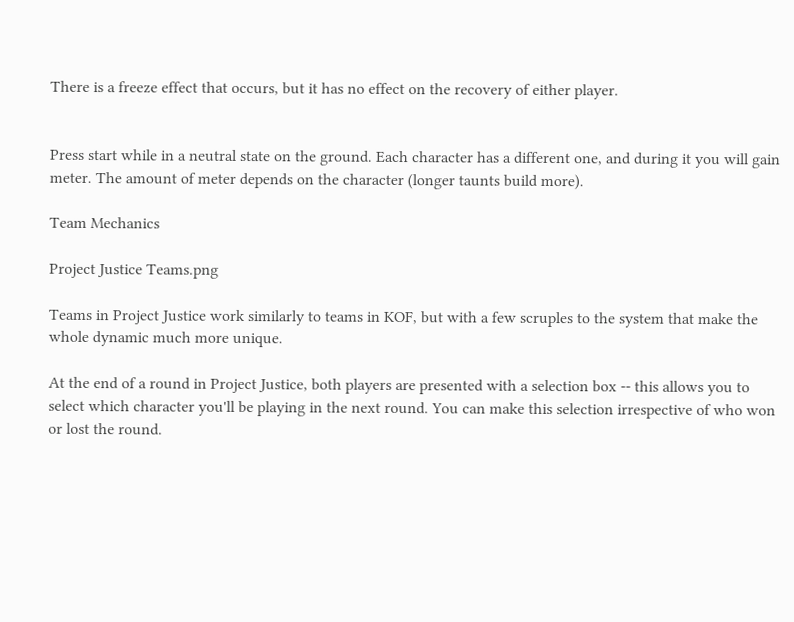There is a freeze effect that occurs, but it has no effect on the recovery of either player.


Press start while in a neutral state on the ground. Each character has a different one, and during it you will gain meter. The amount of meter depends on the character (longer taunts build more).

Team Mechanics

Project Justice Teams.png

Teams in Project Justice work similarly to teams in KOF, but with a few scruples to the system that make the whole dynamic much more unique.

At the end of a round in Project Justice, both players are presented with a selection box -- this allows you to select which character you'll be playing in the next round. You can make this selection irrespective of who won or lost the round.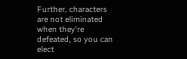Further, characters are not eliminated when they're defeated, so you can elect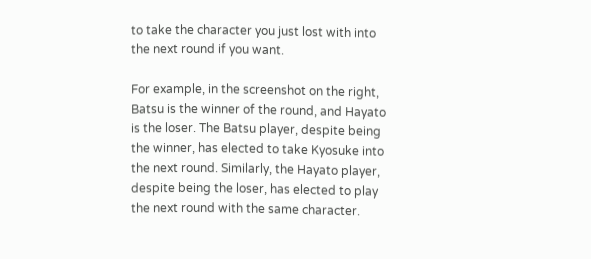to take the character you just lost with into the next round if you want.

For example, in the screenshot on the right, Batsu is the winner of the round, and Hayato is the loser. The Batsu player, despite being the winner, has elected to take Kyosuke into the next round. Similarly, the Hayato player, despite being the loser, has elected to play the next round with the same character.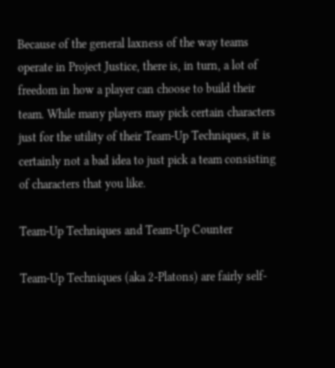Because of the general laxness of the way teams operate in Project Justice, there is, in turn, a lot of freedom in how a player can choose to build their team. While many players may pick certain characters just for the utility of their Team-Up Techniques, it is certainly not a bad idea to just pick a team consisting of characters that you like.

Team-Up Techniques and Team-Up Counter

Team-Up Techniques (aka 2-Platons) are fairly self-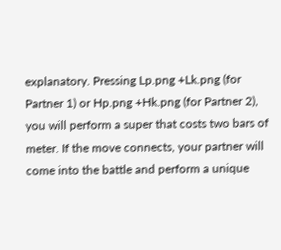explanatory. Pressing Lp.png +Lk.png (for Partner 1) or Hp.png +Hk.png (for Partner 2), you will perform a super that costs two bars of meter. If the move connects, your partner will come into the battle and perform a unique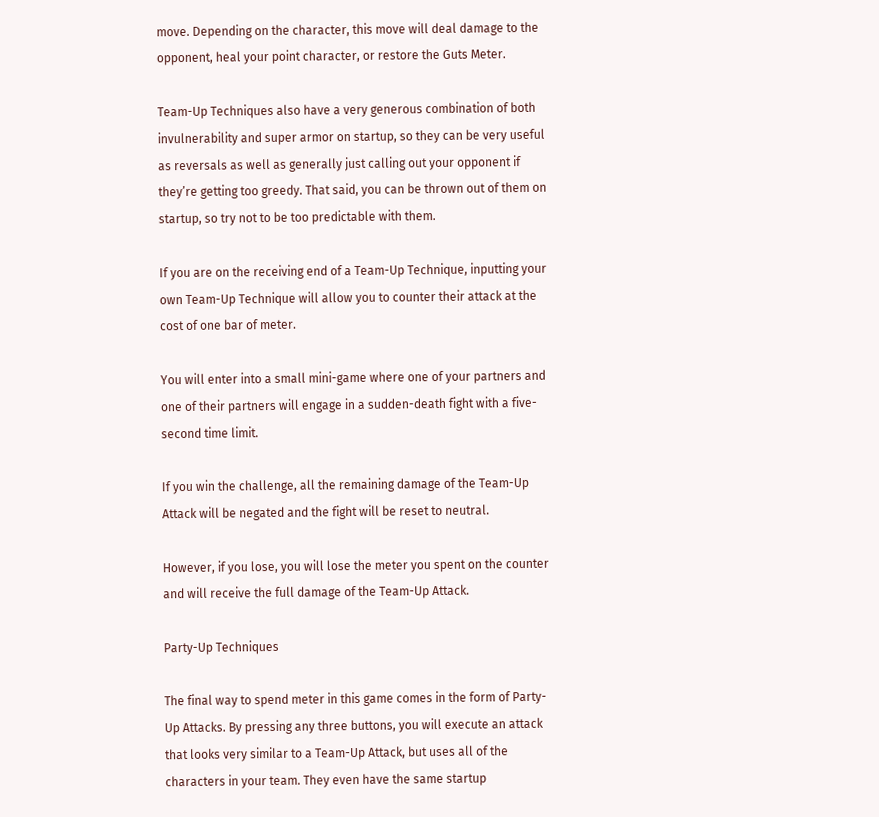move. Depending on the character, this move will deal damage to the opponent, heal your point character, or restore the Guts Meter.

Team-Up Techniques also have a very generous combination of both invulnerability and super armor on startup, so they can be very useful as reversals as well as generally just calling out your opponent if they’re getting too greedy. That said, you can be thrown out of them on startup, so try not to be too predictable with them.

If you are on the receiving end of a Team-Up Technique, inputting your own Team-Up Technique will allow you to counter their attack at the cost of one bar of meter.

You will enter into a small mini-game where one of your partners and one of their partners will engage in a sudden-death fight with a five-second time limit.

If you win the challenge, all the remaining damage of the Team-Up Attack will be negated and the fight will be reset to neutral.

However, if you lose, you will lose the meter you spent on the counter and will receive the full damage of the Team-Up Attack.

Party-Up Techniques

The final way to spend meter in this game comes in the form of Party-Up Attacks. By pressing any three buttons, you will execute an attack that looks very similar to a Team-Up Attack, but uses all of the characters in your team. They even have the same startup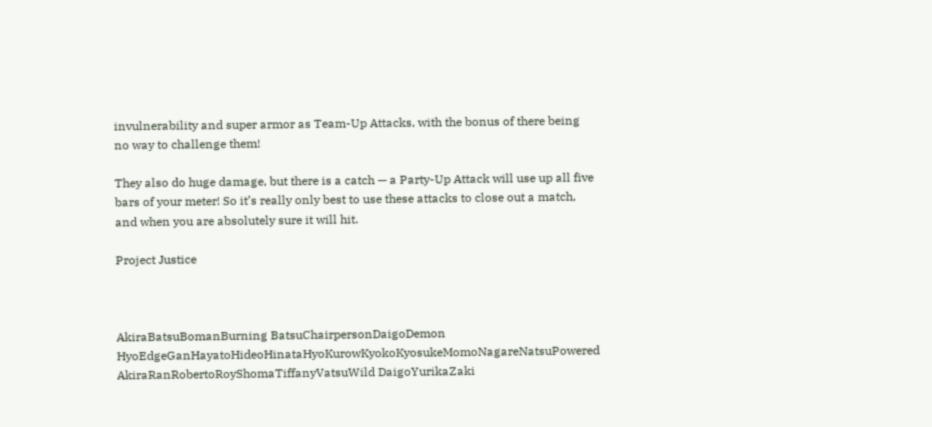invulnerability and super armor as Team-Up Attacks, with the bonus of there being no way to challenge them!

They also do huge damage, but there is a catch — a Party-Up Attack will use up all five bars of your meter! So it’s really only best to use these attacks to close out a match, and when you are absolutely sure it will hit.

Project Justice



AkiraBatsuBomanBurning BatsuChairpersonDaigoDemon HyoEdgeGanHayatoHideoHinataHyoKurowKyokoKyosukeMomoNagareNatsuPowered AkiraRanRobertoRoyShomaTiffanyVatsuWild DaigoYurikaZaki